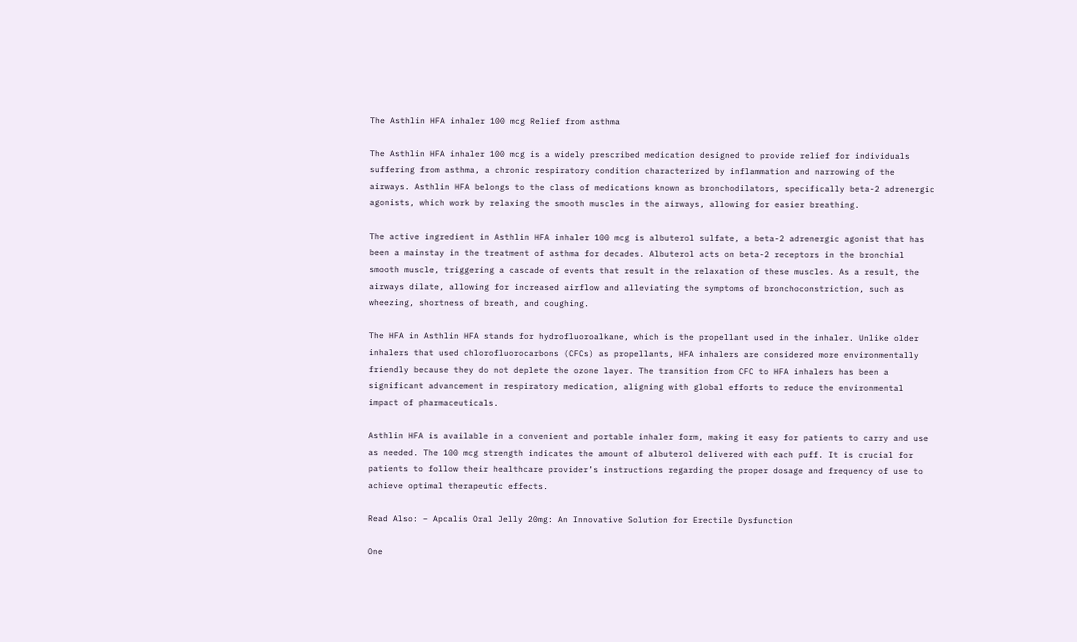The Asthlin HFA inhaler 100 mcg Relief from asthma

The Asthlin HFA inhaler 100 mcg is a widely prescribed medication designed to provide relief for individuals suffering from asthma, a chronic respiratory condition characterized by inflammation and narrowing of the airways. Asthlin HFA belongs to the class of medications known as bronchodilators, specifically beta-2 adrenergic agonists, which work by relaxing the smooth muscles in the airways, allowing for easier breathing.

The active ingredient in Asthlin HFA inhaler 100 mcg is albuterol sulfate, a beta-2 adrenergic agonist that has been a mainstay in the treatment of asthma for decades. Albuterol acts on beta-2 receptors in the bronchial smooth muscle, triggering a cascade of events that result in the relaxation of these muscles. As a result, the airways dilate, allowing for increased airflow and alleviating the symptoms of bronchoconstriction, such as wheezing, shortness of breath, and coughing.

The HFA in Asthlin HFA stands for hydrofluoroalkane, which is the propellant used in the inhaler. Unlike older inhalers that used chlorofluorocarbons (CFCs) as propellants, HFA inhalers are considered more environmentally friendly because they do not deplete the ozone layer. The transition from CFC to HFA inhalers has been a significant advancement in respiratory medication, aligning with global efforts to reduce the environmental impact of pharmaceuticals.

Asthlin HFA is available in a convenient and portable inhaler form, making it easy for patients to carry and use as needed. The 100 mcg strength indicates the amount of albuterol delivered with each puff. It is crucial for patients to follow their healthcare provider’s instructions regarding the proper dosage and frequency of use to achieve optimal therapeutic effects.

Read Also: – Apcalis Oral Jelly 20mg: An Innovative Solution for Erectile Dysfunction

One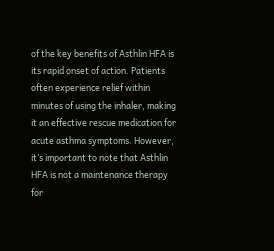of the key benefits of Asthlin HFA is its rapid onset of action. Patients often experience relief within minutes of using the inhaler, making it an effective rescue medication for acute asthma symptoms. However, it’s important to note that Asthlin HFA is not a maintenance therapy for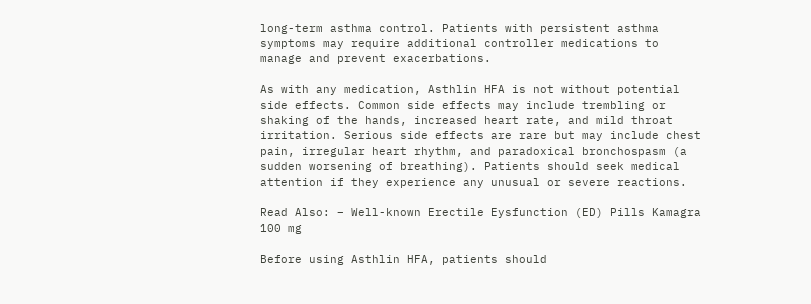long-term asthma control. Patients with persistent asthma symptoms may require additional controller medications to manage and prevent exacerbations.

As with any medication, Asthlin HFA is not without potential side effects. Common side effects may include trembling or shaking of the hands, increased heart rate, and mild throat irritation. Serious side effects are rare but may include chest pain, irregular heart rhythm, and paradoxical bronchospasm (a sudden worsening of breathing). Patients should seek medical attention if they experience any unusual or severe reactions.

Read Also: – Well-known Erectile Eysfunction (ED) Pills Kamagra 100 mg

Before using Asthlin HFA, patients should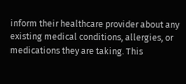inform their healthcare provider about any existing medical conditions, allergies, or medications they are taking. This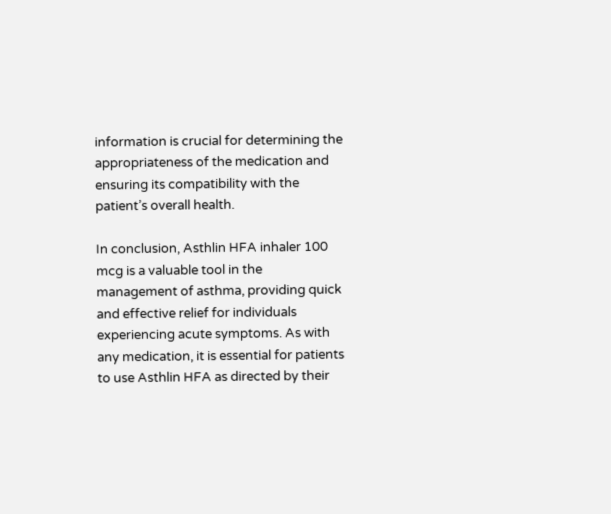information is crucial for determining the appropriateness of the medication and ensuring its compatibility with the patient’s overall health.

In conclusion, Asthlin HFA inhaler 100 mcg is a valuable tool in the management of asthma, providing quick and effective relief for individuals experiencing acute symptoms. As with any medication, it is essential for patients to use Asthlin HFA as directed by their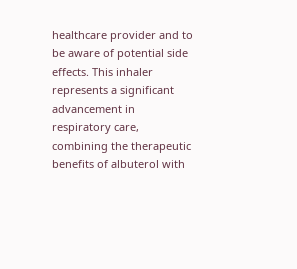healthcare provider and to be aware of potential side effects. This inhaler represents a significant advancement in respiratory care, combining the therapeutic benefits of albuterol with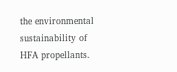the environmental sustainability of HFA propellants.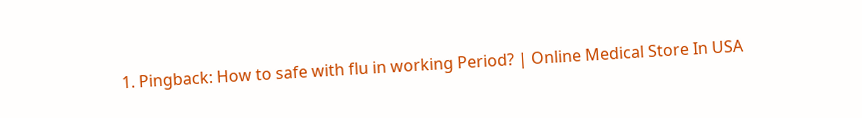1. Pingback: How to safe with flu in working Period? | Online Medical Store In USA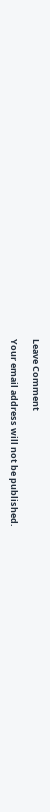Leave Comment

Your email address will not be published.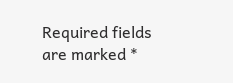Required fields are marked *